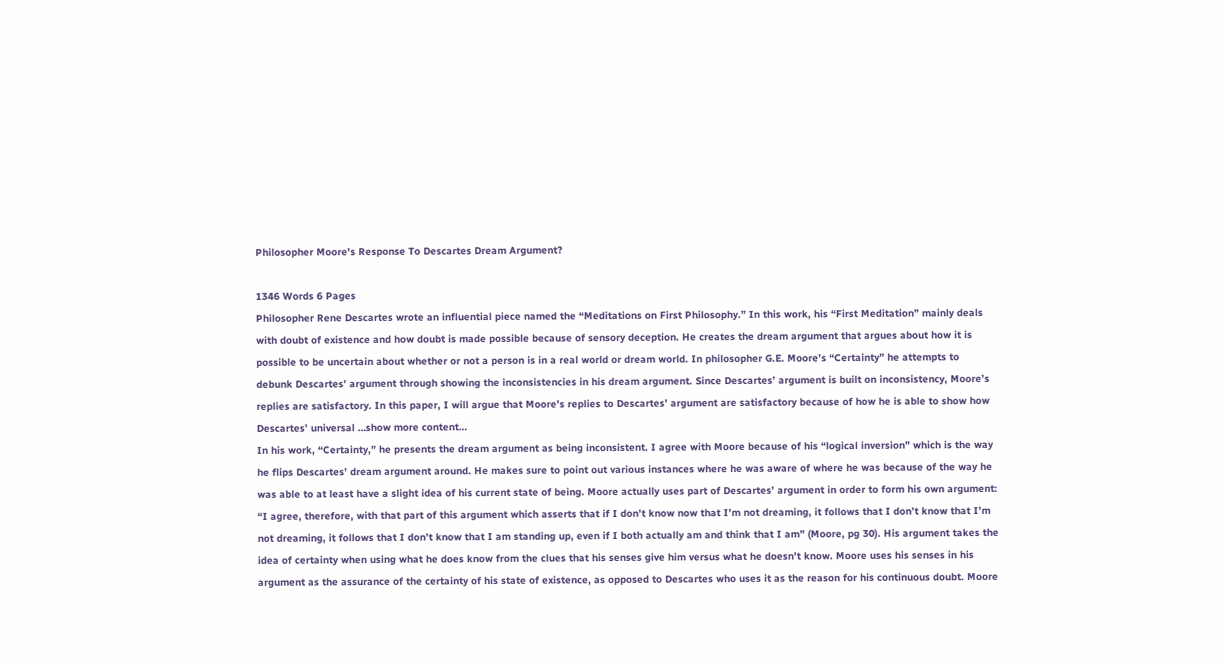Philosopher Moore's Response To Descartes Dream Argument?

1346 Words 6 Pages
Philosopher Rene Descartes wrote an influential piece named the “Meditations on First Philosophy.” In this work, his “First Meditation” mainly deals with doubt of existence and how doubt is made possible because of sensory deception. He creates the dream argument that argues about how it is possible to be uncertain about whether or not a person is in a real world or dream world. In philosopher G.E. Moore’s “Certainty” he attempts to debunk Descartes’ argument through showing the inconsistencies in his dream argument. Since Descartes’ argument is built on inconsistency, Moore’s replies are satisfactory. In this paper, I will argue that Moore’s replies to Descartes’ argument are satisfactory because of how he is able to show how Descartes’ universal …show more content…
In his work, “Certainty,” he presents the dream argument as being inconsistent. I agree with Moore because of his “logical inversion” which is the way he flips Descartes’ dream argument around. He makes sure to point out various instances where he was aware of where he was because of the way he was able to at least have a slight idea of his current state of being. Moore actually uses part of Descartes’ argument in order to form his own argument: “I agree, therefore, with that part of this argument which asserts that if I don’t know now that I’m not dreaming, it follows that I don’t know that I’m not dreaming, it follows that I don’t know that I am standing up, even if I both actually am and think that I am” (Moore, pg 30). His argument takes the idea of certainty when using what he does know from the clues that his senses give him versus what he doesn’t know. Moore uses his senses in his argument as the assurance of the certainty of his state of existence, as opposed to Descartes who uses it as the reason for his continuous doubt. Moore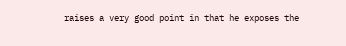raises a very good point in that he exposes the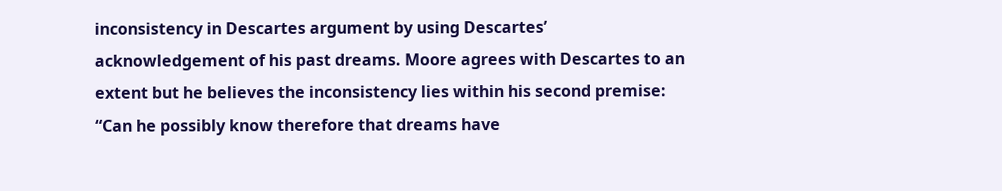inconsistency in Descartes argument by using Descartes’ acknowledgement of his past dreams. Moore agrees with Descartes to an extent but he believes the inconsistency lies within his second premise: “Can he possibly know therefore that dreams have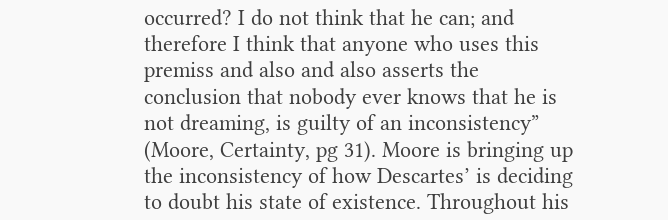occurred? I do not think that he can; and therefore I think that anyone who uses this premiss and also and also asserts the conclusion that nobody ever knows that he is not dreaming, is guilty of an inconsistency” (Moore, Certainty, pg 31). Moore is bringing up the inconsistency of how Descartes’ is deciding to doubt his state of existence. Throughout his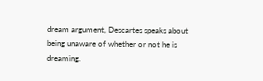dream argument, Descartes speaks about being unaware of whether or not he is dreaming.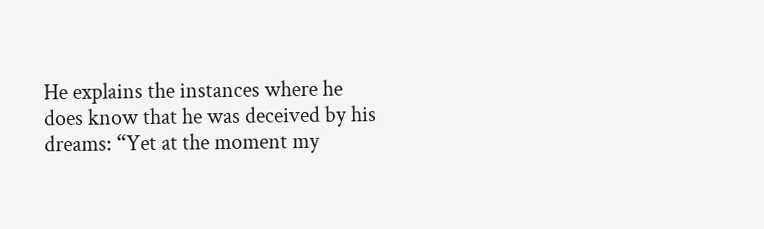He explains the instances where he does know that he was deceived by his dreams: “Yet at the moment my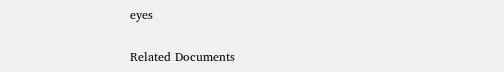eyes

Related Documents